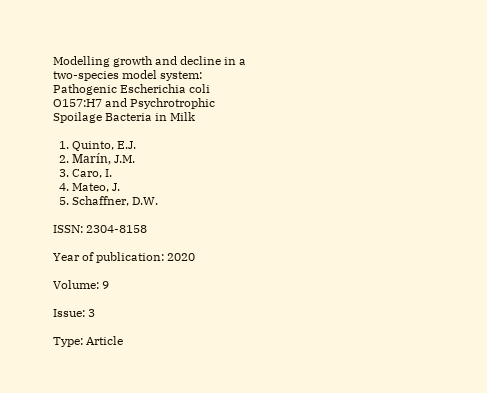Modelling growth and decline in a two-species model system: Pathogenic Escherichia coli O157:H7 and Psychrotrophic Spoilage Bacteria in Milk

  1. Quinto, E.J.
  2. Marín, J.M.
  3. Caro, I.
  4. Mateo, J.
  5. Schaffner, D.W.

ISSN: 2304-8158

Year of publication: 2020

Volume: 9

Issue: 3

Type: Article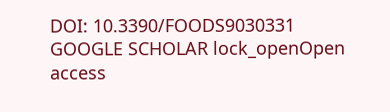DOI: 10.3390/FOODS9030331 GOOGLE SCHOLAR lock_openOpen access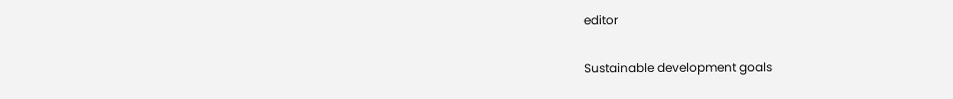editor

Sustainable development goals